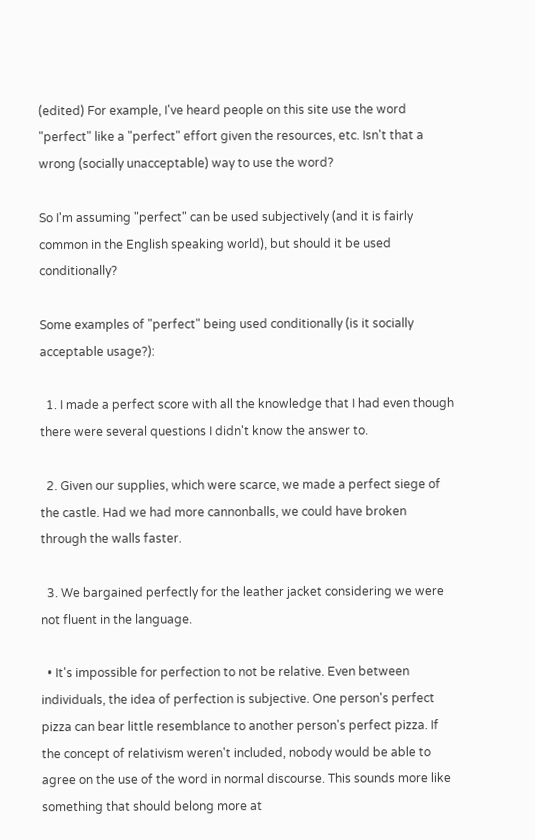(edited) For example, I've heard people on this site use the word "perfect" like a "perfect" effort given the resources, etc. Isn't that a wrong (socially unacceptable) way to use the word?

So I'm assuming "perfect" can be used subjectively (and it is fairly common in the English speaking world), but should it be used conditionally?

Some examples of "perfect" being used conditionally (is it socially acceptable usage?):

  1. I made a perfect score with all the knowledge that I had even though there were several questions I didn't know the answer to.

  2. Given our supplies, which were scarce, we made a perfect siege of the castle. Had we had more cannonballs, we could have broken through the walls faster.

  3. We bargained perfectly for the leather jacket considering we were not fluent in the language.

  • It's impossible for perfection to not be relative. Even between individuals, the idea of perfection is subjective. One person's perfect pizza can bear little resemblance to another person's perfect pizza. If the concept of relativism weren't included, nobody would be able to agree on the use of the word in normal discourse. This sounds more like something that should belong more at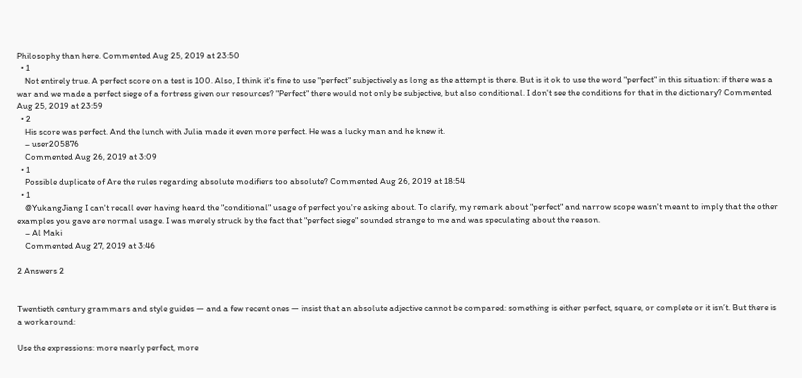Philosophy than here. Commented Aug 25, 2019 at 23:50
  • 1
    Not entirely true. A perfect score on a test is 100. Also, I think it's fine to use "perfect" subjectively as long as the attempt is there. But is it ok to use the word "perfect" in this situation: if there was a war and we made a perfect siege of a fortress given our resources? "Perfect" there would not only be subjective, but also conditional. I don't see the conditions for that in the dictionary? Commented Aug 25, 2019 at 23:59
  • 2
    His score was perfect. And the lunch with Julia made it even more perfect. He was a lucky man and he knew it.
    – user205876
    Commented Aug 26, 2019 at 3:09
  • 1
    Possible duplicate of Are the rules regarding absolute modifiers too absolute? Commented Aug 26, 2019 at 18:54
  • 1
    @YukangJiang I can't recall ever having heard the "conditional" usage of perfect you're asking about. To clarify, my remark about "perfect" and narrow scope wasn't meant to imply that the other examples you gave are normal usage. I was merely struck by the fact that "perfect siege" sounded strange to me and was speculating about the reason.
    – Al Maki
    Commented Aug 27, 2019 at 3:46

2 Answers 2


Twentieth century grammars and style guides — and a few recent ones — insist that an absolute adjective cannot be compared: something is either perfect, square, or complete or it isn’t. But there is a workaround:

Use the expressions: more nearly perfect, more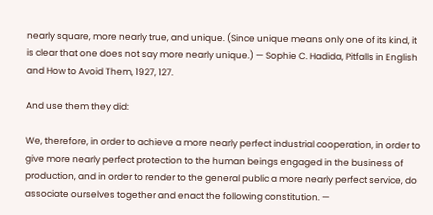nearly square, more nearly true, and unique. (Since unique means only one of its kind, it is clear that one does not say more nearly unique.) — Sophie C. Hadida, Pitfalls in English and How to Avoid Them, 1927, 127.

And use them they did:

We, therefore, in order to achieve a more nearly perfect industrial cooperation, in order to give more nearly perfect protection to the human beings engaged in the business of production, and in order to render to the general public a more nearly perfect service, do associate ourselves together and enact the following constitution. —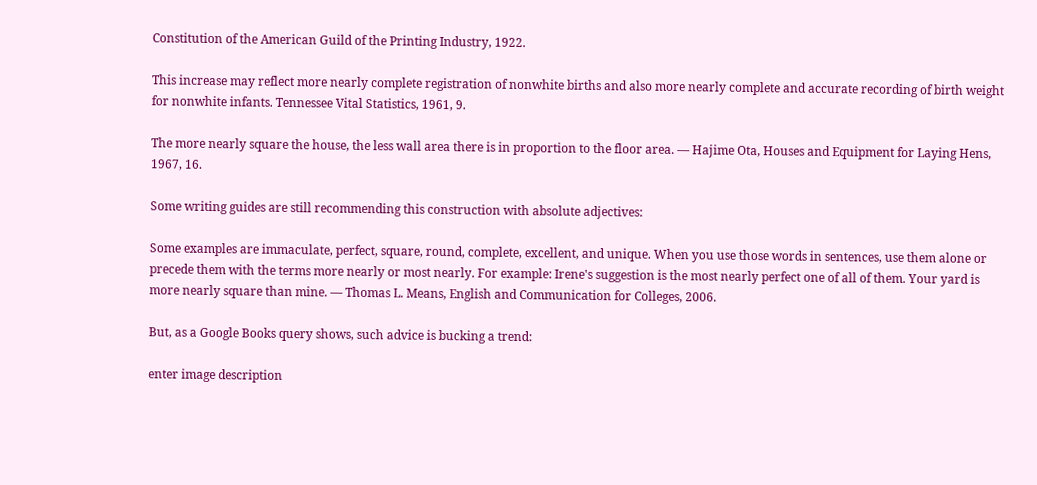Constitution of the American Guild of the Printing Industry, 1922.

This increase may reflect more nearly complete registration of nonwhite births and also more nearly complete and accurate recording of birth weight for nonwhite infants. Tennessee Vital Statistics, 1961, 9.

The more nearly square the house, the less wall area there is in proportion to the floor area. — Hajime Ota, Houses and Equipment for Laying Hens, 1967, 16.

Some writing guides are still recommending this construction with absolute adjectives:

Some examples are immaculate, perfect, square, round, complete, excellent, and unique. When you use those words in sentences, use them alone or precede them with the terms more nearly or most nearly. For example: Irene's suggestion is the most nearly perfect one of all of them. Your yard is more nearly square than mine. — Thomas L. Means, English and Communication for Colleges, 2006.

But, as a Google Books query shows, such advice is bucking a trend:

enter image description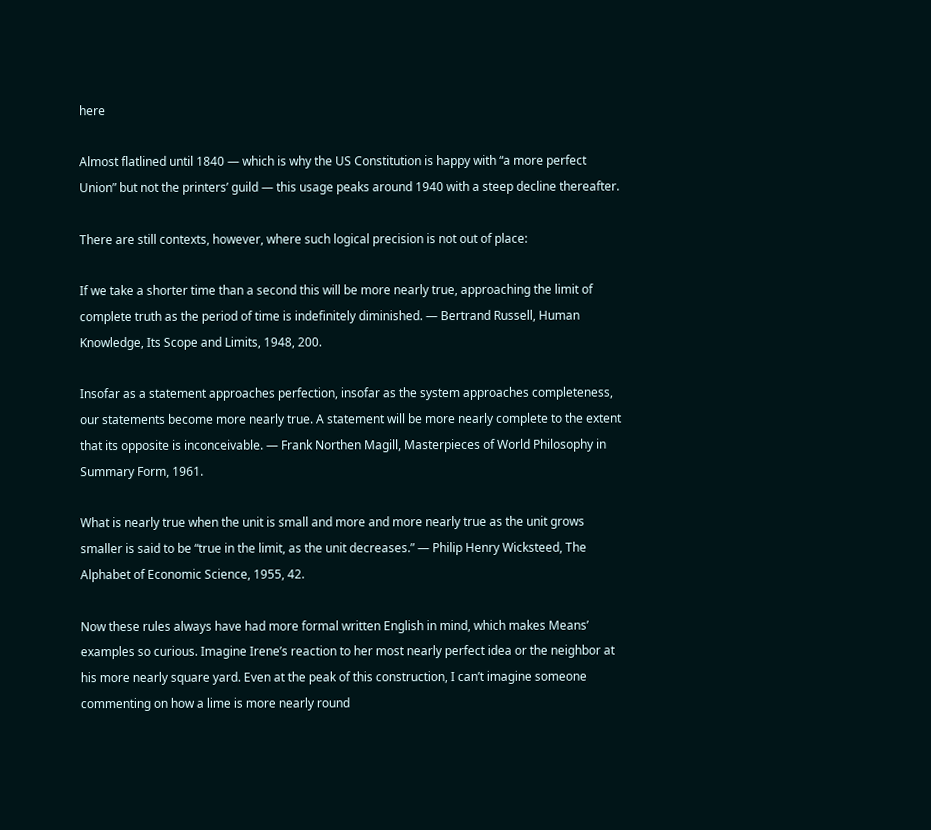here

Almost flatlined until 1840 — which is why the US Constitution is happy with “a more perfect Union” but not the printers’ guild — this usage peaks around 1940 with a steep decline thereafter.

There are still contexts, however, where such logical precision is not out of place:

If we take a shorter time than a second this will be more nearly true, approaching the limit of complete truth as the period of time is indefinitely diminished. — Bertrand Russell, Human Knowledge, Its Scope and Limits, 1948, 200.

Insofar as a statement approaches perfection, insofar as the system approaches completeness, our statements become more nearly true. A statement will be more nearly complete to the extent that its opposite is inconceivable. — Frank Northen Magill, Masterpieces of World Philosophy in Summary Form, 1961.

What is nearly true when the unit is small and more and more nearly true as the unit grows smaller is said to be “true in the limit, as the unit decreases.” — Philip Henry Wicksteed, The Alphabet of Economic Science, 1955, 42.

Now these rules always have had more formal written English in mind, which makes Means’ examples so curious. Imagine Irene’s reaction to her most nearly perfect idea or the neighbor at his more nearly square yard. Even at the peak of this construction, I can’t imagine someone commenting on how a lime is more nearly round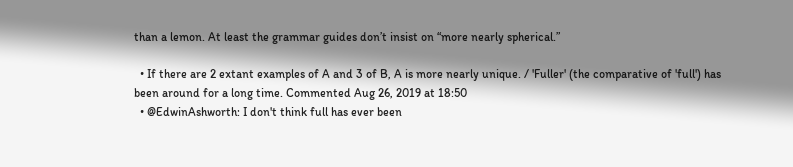than a lemon. At least the grammar guides don’t insist on “more nearly spherical.”

  • If there are 2 extant examples of A and 3 of B, A is more nearly unique. / 'Fuller' (the comparative of 'full') has been around for a long time. Commented Aug 26, 2019 at 18:50
  • @EdwinAshworth: I don't think full has ever been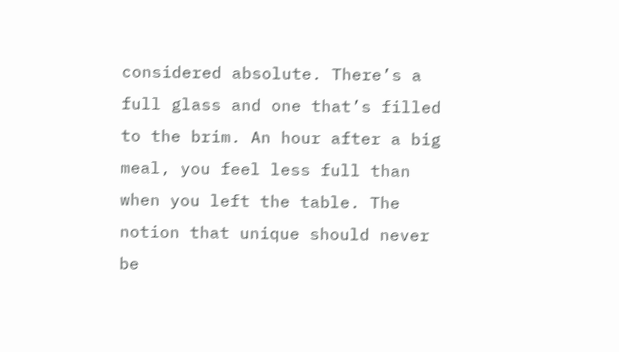considered absolute. There’s a full glass and one that’s filled to the brim. An hour after a big meal, you feel less full than when you left the table. The notion that unique should never be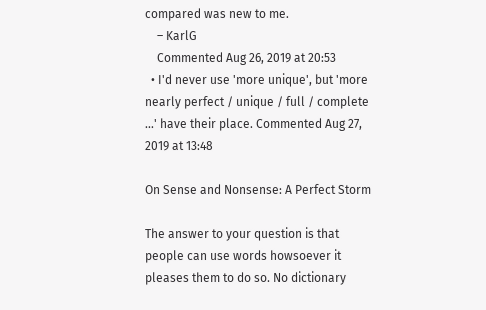compared was new to me.
    – KarlG
    Commented Aug 26, 2019 at 20:53
  • I'd never use 'more unique', but 'more nearly perfect / unique / full / complete ...' have their place. Commented Aug 27, 2019 at 13:48

On Sense and Nonsense: A Perfect Storm

The answer to your question is that people can use words howsoever it pleases them to do so. No dictionary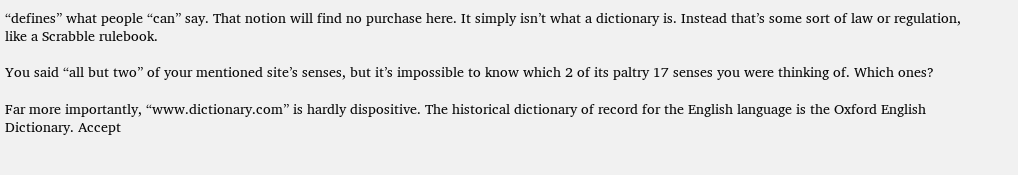“defines” what people “can” say. That notion will find no purchase here. It simply isn’t what a dictionary is. Instead that’s some sort of law or regulation, like a Scrabble rulebook.

You said “all but two” of your mentioned site’s senses, but it’s impossible to know which 2 of its paltry 17 senses you were thinking of. Which ones?

Far more importantly, “www.dictionary.com” is hardly dispositive. The historical dictionary of record for the English language is the Oxford English Dictionary. Accept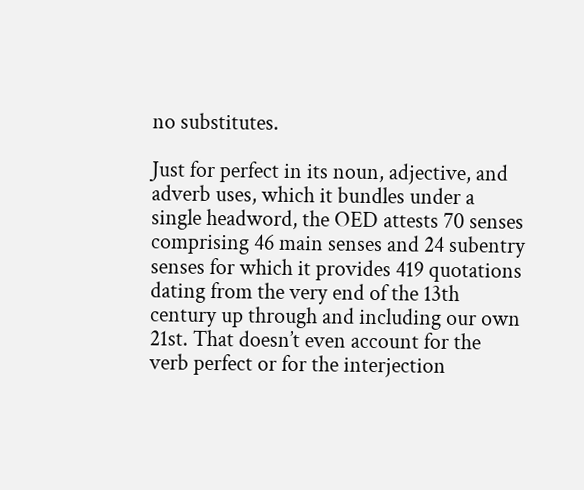no substitutes.

Just for perfect in its noun, adjective, and adverb uses, which it bundles under a single headword, the OED attests 70 senses comprising 46 main senses and 24 subentry senses for which it provides 419 quotations dating from the very end of the 13th century up through and including our own 21st. That doesn’t even account for the verb perfect or for the interjection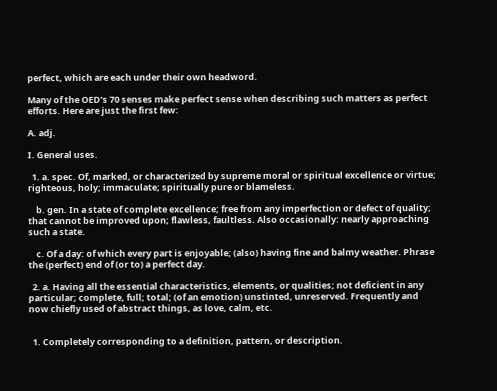perfect, which are each under their own headword.

Many of the OED’s 70 senses make perfect sense when describing such matters as perfect efforts. Here are just the first few:

A. adj.

I. General uses.

  1. a. spec. Of, marked, or characterized by supreme moral or spiritual excellence or virtue; righteous, holy; immaculate; spiritually pure or blameless.

    b. gen. In a state of complete excellence; free from any imperfection or defect of quality; that cannot be improved upon; flawless, faultless. Also occasionally: nearly approaching such a state.

    c. Of a day: of which every part is enjoyable; (also) having fine and balmy weather. Phrase the (perfect) end of (or to) a perfect day.

  2. a. Having all the essential characteristics, elements, or qualities; not deficient in any particular; complete, full; total; (of an emotion) unstinted, unreserved. Frequently and now chiefly used of abstract things, as love, calm, etc.


  1. Completely corresponding to a definition, pattern, or description.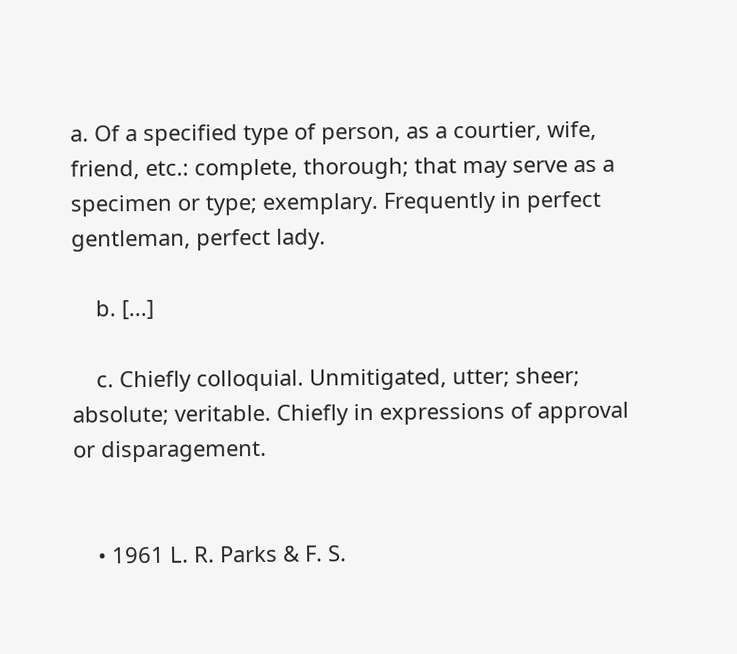a. Of a specified type of person, as a courtier, wife, friend, etc.: complete, thorough; that may serve as a specimen or type; exemplary. Frequently in perfect gentleman, perfect lady.

    b. [...]

    c. Chiefly colloquial. Unmitigated, utter; sheer; absolute; veritable. Chiefly in expressions of approval or disparagement.


    • 1961 L. R. Parks & F. S.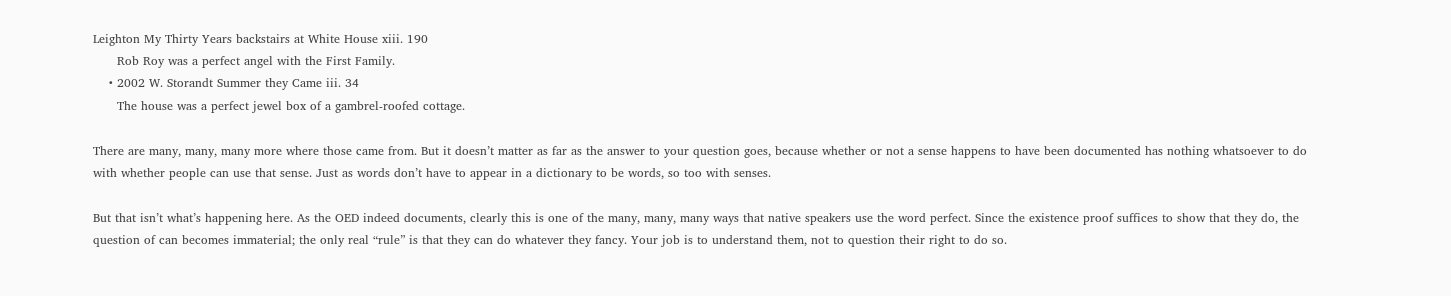Leighton My Thirty Years backstairs at White House xiii. 190
      Rob Roy was a perfect angel with the First Family.
    • 2002 W. Storandt Summer they Came iii. 34
      The house was a perfect jewel box of a gambrel-roofed cottage.

There are many, many, many more where those came from. But it doesn’t matter as far as the answer to your question goes, because whether or not a sense happens to have been documented has nothing whatsoever to do with whether people can use that sense. Just as words don’t have to appear in a dictionary to be words, so too with senses.

But that isn’t what’s happening here. As the OED indeed documents, clearly this is one of the many, many, many ways that native speakers use the word perfect. Since the existence proof suffices to show that they do, the question of can becomes immaterial; the only real “rule” is that they can do whatever they fancy. Your job is to understand them, not to question their right to do so.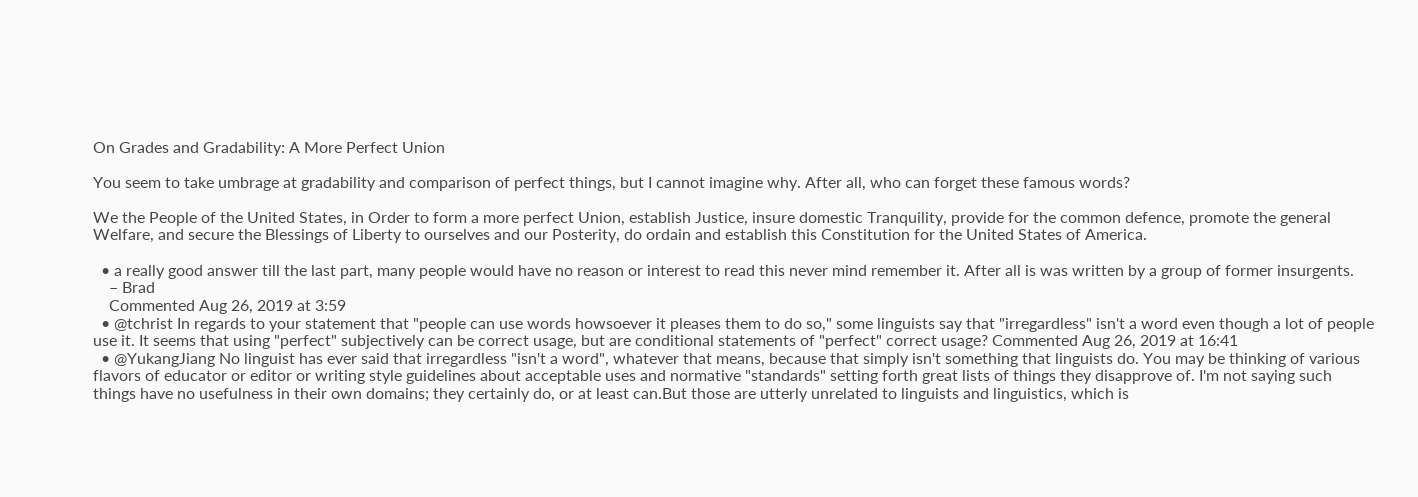On Grades and Gradability: A More Perfect Union

You seem to take umbrage at gradability and comparison of perfect things, but I cannot imagine why. After all, who can forget these famous words?

We the People of the United States, in Order to form a more perfect Union, establish Justice, insure domestic Tranquility, provide for the common defence, promote the general Welfare, and secure the Blessings of Liberty to ourselves and our Posterity, do ordain and establish this Constitution for the United States of America.

  • a really good answer till the last part, many people would have no reason or interest to read this never mind remember it. After all is was written by a group of former insurgents.
    – Brad
    Commented Aug 26, 2019 at 3:59
  • @tchrist In regards to your statement that "people can use words howsoever it pleases them to do so," some linguists say that "irregardless" isn't a word even though a lot of people use it. It seems that using "perfect" subjectively can be correct usage, but are conditional statements of "perfect" correct usage? Commented Aug 26, 2019 at 16:41
  • @YukangJiang No linguist has ever said that irregardless "isn't a word", whatever that means, because that simply isn't something that linguists do. You may be thinking of various flavors of educator or editor or writing style guidelines about acceptable uses and normative "standards" setting forth great lists of things they disapprove of. I'm not saying such things have no usefulness in their own domains; they certainly do, or at least can.But those are utterly unrelated to linguists and linguistics, which is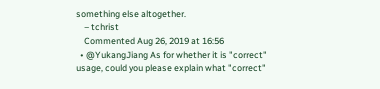something else altogether.
    – tchrist
    Commented Aug 26, 2019 at 16:56
  • @YukangJiang As for whether it is "correct" usage, could you please explain what "correct"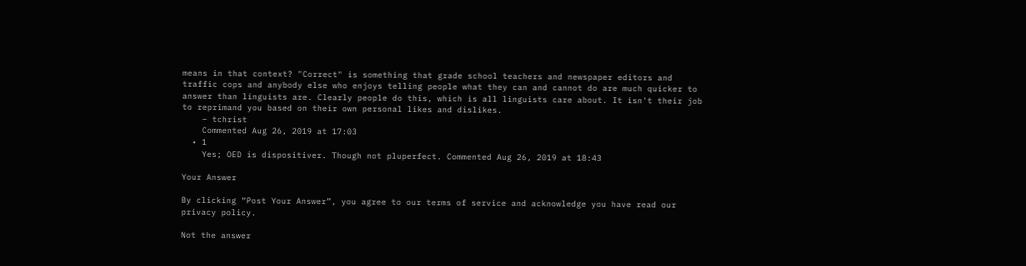means in that context? "Correct" is something that grade school teachers and newspaper editors and traffic cops and anybody else who enjoys telling people what they can and cannot do are much quicker to answer than linguists are. Clearly people do this, which is all linguists care about. It isn't their job to reprimand you based on their own personal likes and dislikes.
    – tchrist
    Commented Aug 26, 2019 at 17:03
  • 1
    Yes; OED is dispositiver. Though not pluperfect. Commented Aug 26, 2019 at 18:43

Your Answer

By clicking “Post Your Answer”, you agree to our terms of service and acknowledge you have read our privacy policy.

Not the answer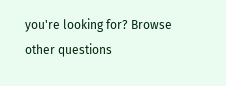you're looking for? Browse other questions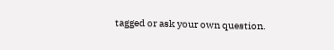tagged or ask your own question.